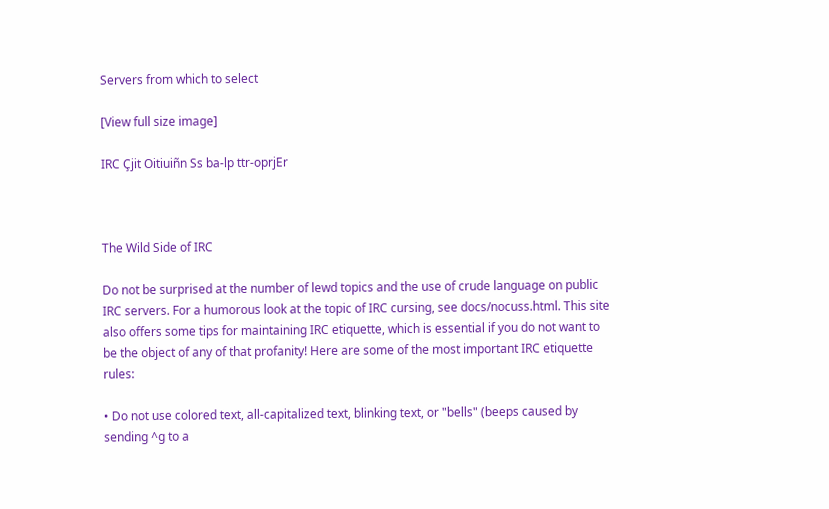Servers from which to select

[View full size image]

IRC Çjit Oitiuiñn Ss ba-lp ttr-oprjEr



The Wild Side of IRC

Do not be surprised at the number of lewd topics and the use of crude language on public IRC servers. For a humorous look at the topic of IRC cursing, see docs/nocuss.html. This site also offers some tips for maintaining IRC etiquette, which is essential if you do not want to be the object of any of that profanity! Here are some of the most important IRC etiquette rules:

• Do not use colored text, all-capitalized text, blinking text, or "bells" (beeps caused by sending ^g to a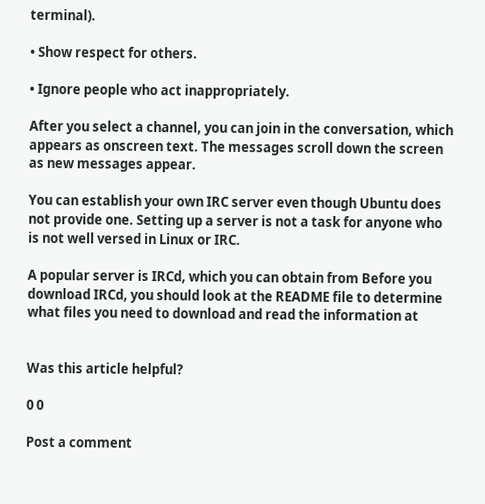terminal).

• Show respect for others.

• Ignore people who act inappropriately.

After you select a channel, you can join in the conversation, which appears as onscreen text. The messages scroll down the screen as new messages appear.

You can establish your own IRC server even though Ubuntu does not provide one. Setting up a server is not a task for anyone who is not well versed in Linux or IRC.

A popular server is IRCd, which you can obtain from Before you download IRCd, you should look at the README file to determine what files you need to download and read the information at


Was this article helpful?

0 0

Post a comment